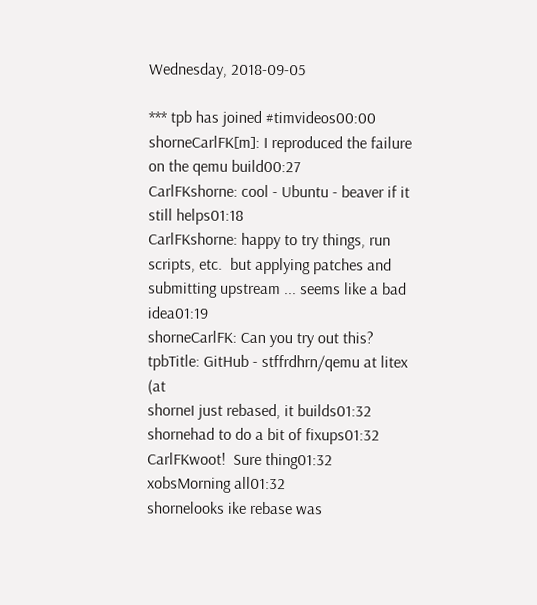Wednesday, 2018-09-05

*** tpb has joined #timvideos00:00
shorneCarlFK[m]: I reproduced the failure on the qemu build00:27
CarlFKshorne: cool - Ubuntu - beaver if it still helps01:18
CarlFKshorne: happy to try things, run scripts, etc.  but applying patches and submitting upstream ... seems like a bad idea01:19
shorneCarlFK: Can you try out this?
tpbTitle: GitHub - stffrdhrn/qemu at litex (at
shorneI just rebased, it builds01:32
shornehad to do a bit of fixups01:32
CarlFKwoot!  Sure thing01:32
xobsMorning all01:32
shornelooks ike rebase was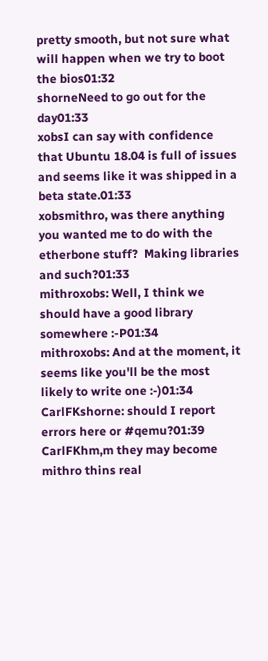pretty smooth, but not sure what will happen when we try to boot the bios01:32
shorneNeed to go out for the day01:33
xobsI can say with confidence that Ubuntu 18.04 is full of issues and seems like it was shipped in a beta state.01:33
xobsmithro, was there anything you wanted me to do with the etherbone stuff?  Making libraries and such?01:33
mithroxobs: Well, I think we should have a good library somewhere :-P01:34
mithroxobs: And at the moment, it seems like you'll be the most likely to write one :-)01:34
CarlFKshorne: should I report errors here or #qemu?01:39
CarlFKhm,m they may become mithro thins real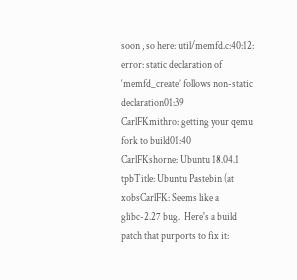soon , so here: util/memfd.c:40:12: error: static declaration of ‘memfd_create’ follows non-static declaration01:39
CarlFKmithro: getting your qemu fork to build01:40
CarlFKshorne: Ubuntu 18.04.1
tpbTitle: Ubuntu Pastebin (at
xobsCarlFK: Seems like a glibc-2.27 bug.  Here's a build patch that purports to fix it: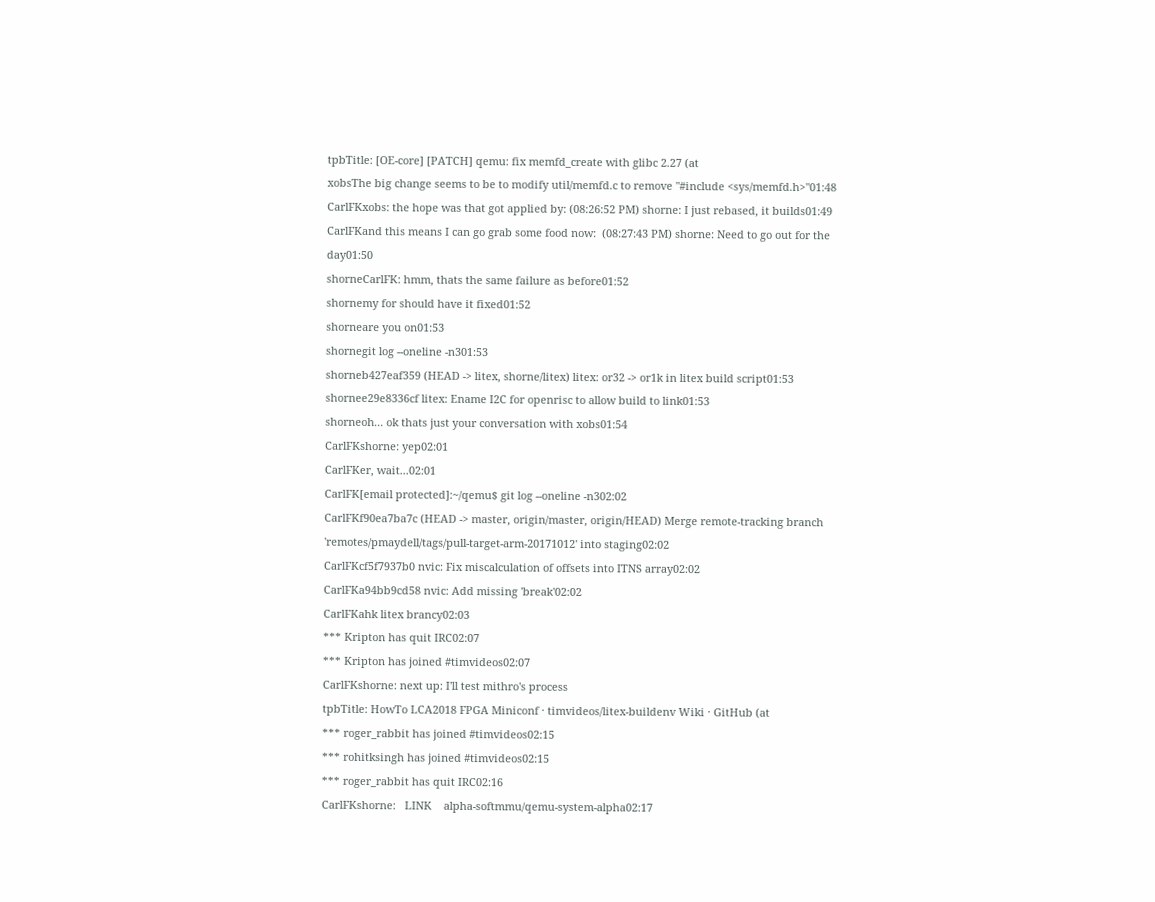tpbTitle: [OE-core] [PATCH] qemu: fix memfd_create with glibc 2.27 (at
xobsThe big change seems to be to modify util/memfd.c to remove "#include <sys/memfd.h>"01:48
CarlFKxobs: the hope was that got applied by: (08:26:52 PM) shorne: I just rebased, it builds01:49
CarlFKand this means I can go grab some food now:  (08:27:43 PM) shorne: Need to go out for the day01:50
shorneCarlFK: hmm, thats the same failure as before01:52
shornemy for should have it fixed01:52
shorneare you on01:53
shornegit log --oneline -n301:53
shorneb427eaf359 (HEAD -> litex, shorne/litex) litex: or32 -> or1k in litex build script01:53
shornee29e8336cf litex: Ename I2C for openrisc to allow build to link01:53
shorneoh... ok thats just your conversation with xobs01:54
CarlFKshorne: yep02:01
CarlFKer, wait...02:01
CarlFK[email protected]:~/qemu$ git log --oneline -n302:02
CarlFKf90ea7ba7c (HEAD -> master, origin/master, origin/HEAD) Merge remote-tracking branch 'remotes/pmaydell/tags/pull-target-arm-20171012' into staging02:02
CarlFKcf5f7937b0 nvic: Fix miscalculation of offsets into ITNS array02:02
CarlFKa94bb9cd58 nvic: Add missing 'break'02:02
CarlFKahk litex brancy02:03
*** Kripton has quit IRC02:07
*** Kripton has joined #timvideos02:07
CarlFKshorne: next up: I'll test mithro's process
tpbTitle: HowTo LCA2018 FPGA Miniconf · timvideos/litex-buildenv Wiki · GitHub (at
*** roger_rabbit has joined #timvideos02:15
*** rohitksingh has joined #timvideos02:15
*** roger_rabbit has quit IRC02:16
CarlFKshorne:   LINK    alpha-softmmu/qemu-system-alpha02:17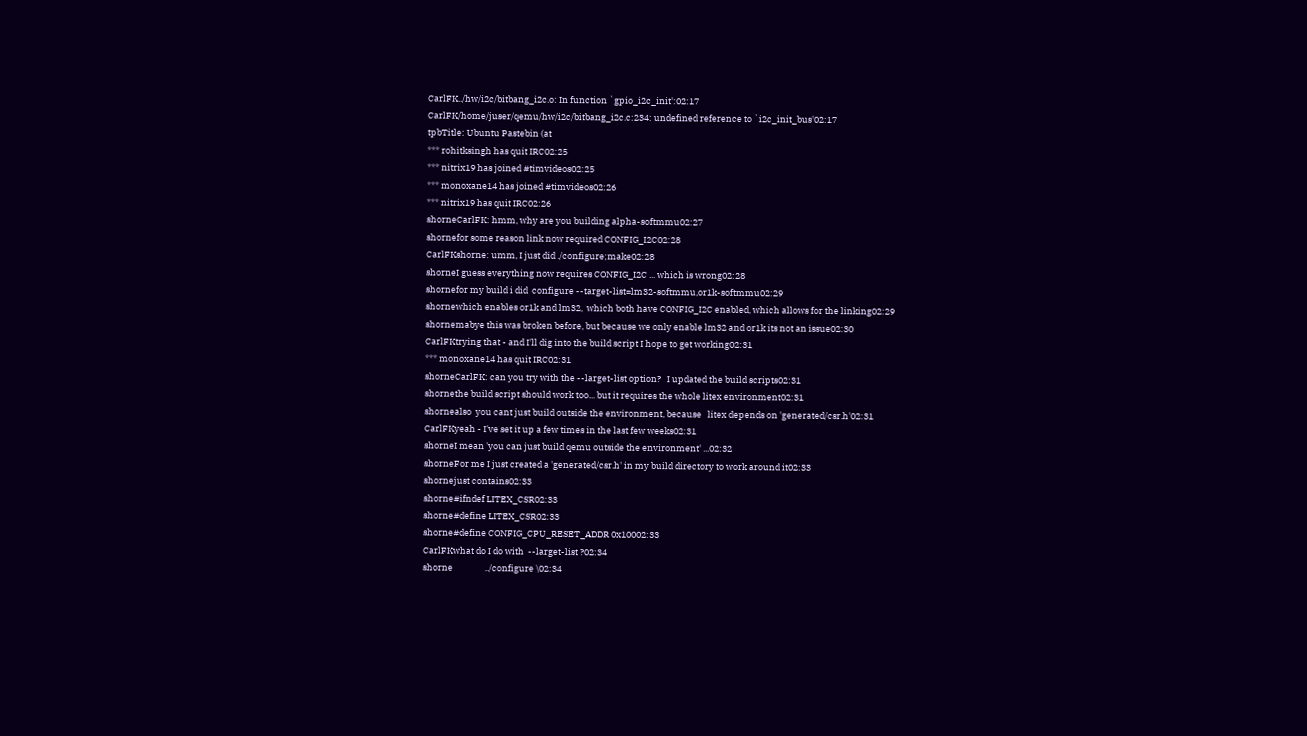CarlFK../hw/i2c/bitbang_i2c.o: In function `gpio_i2c_init':02:17
CarlFK/home/juser/qemu/hw/i2c/bitbang_i2c.c:234: undefined reference to `i2c_init_bus'02:17
tpbTitle: Ubuntu Pastebin (at
*** rohitksingh has quit IRC02:25
*** nitrix19 has joined #timvideos02:25
*** monoxane14 has joined #timvideos02:26
*** nitrix19 has quit IRC02:26
shorneCarlFK: hmm, why are you building alpha-softmmu02:27
shornefor some reason link now required CONFIG_I2C02:28
CarlFKshorne: umm, I just did ./configure;make02:28
shorneI guess everything now requires CONFIG_I2C ... which is wrong02:28
shornefor my build i did  configure --target-list=lm32-softmmu,or1k-softmmu02:29
shornewhich enables or1k and lm32,  which both have CONFIG_I2C enabled, which allows for the linking02:29
shornemabye this was broken before, but because we only enable lm32 and or1k its not an issue02:30
CarlFKtrying that - and I'll dig into the build script I hope to get working02:31
*** monoxane14 has quit IRC02:31
shorneCarlFK: can you try with the --larget-list option?   I updated the build scripts02:31
shornethe build script should work too... but it requires the whole litex environment02:31
shornealso  you cant just build outside the environment, because   litex depends on 'generated/csr.h'02:31
CarlFKyeah - I've set it up a few times in the last few weeks02:31
shorneI mean 'you can just build qemu outside the environment' ...02:32
shorneFor me I just created a 'generated/csr.h' in my build directory to work around it02:33
shornejust contains02:33
shorne#ifndef LITEX_CSR02:33
shorne#define LITEX_CSR02:33
shorne#define CONFIG_CPU_RESET_ADDR 0x10002:33
CarlFKwhat do I do with  --larget-list ?02:34
shorne                ../configure \02:34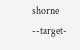shorne                                --target-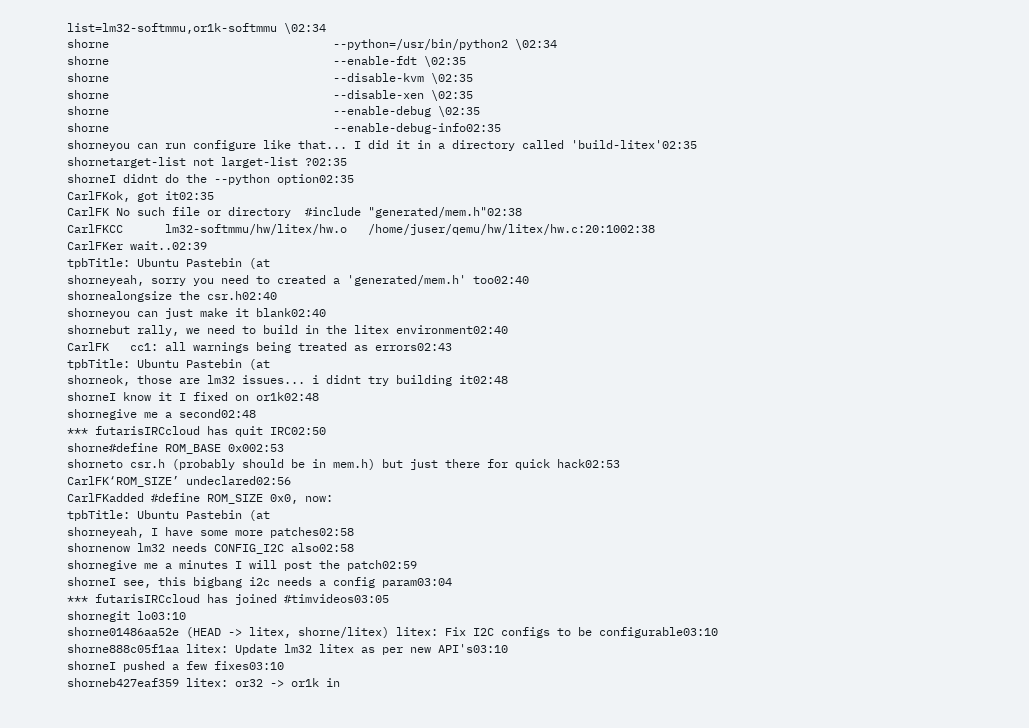list=lm32-softmmu,or1k-softmmu \02:34
shorne                                --python=/usr/bin/python2 \02:34
shorne                                --enable-fdt \02:35
shorne                                --disable-kvm \02:35
shorne                                --disable-xen \02:35
shorne                                --enable-debug \02:35
shorne                                --enable-debug-info02:35
shorneyou can run configure like that... I did it in a directory called 'build-litex'02:35
shornetarget-list not larget-list ?02:35
shorneI didnt do the --python option02:35
CarlFKok, got it02:35
CarlFK No such file or directory  #include "generated/mem.h"02:38
CarlFKCC      lm32-softmmu/hw/litex/hw.o   /home/juser/qemu/hw/litex/hw.c:20:1002:38
CarlFKer wait..02:39
tpbTitle: Ubuntu Pastebin (at
shorneyeah, sorry you need to created a 'generated/mem.h' too02:40
shornealongsize the csr.h02:40
shorneyou can just make it blank02:40
shornebut rally, we need to build in the litex environment02:40
CarlFK   cc1: all warnings being treated as errors02:43
tpbTitle: Ubuntu Pastebin (at
shorneok, those are lm32 issues... i didnt try building it02:48
shorneI know it I fixed on or1k02:48
shornegive me a second02:48
*** futarisIRCcloud has quit IRC02:50
shorne#define ROM_BASE 0x002:53
shorneto csr.h (probably should be in mem.h) but just there for quick hack02:53
CarlFK‘ROM_SIZE’ undeclared02:56
CarlFKadded #define ROM_SIZE 0x0, now:
tpbTitle: Ubuntu Pastebin (at
shorneyeah, I have some more patches02:58
shornenow lm32 needs CONFIG_I2C also02:58
shornegive me a minutes I will post the patch02:59
shorneI see, this bigbang i2c needs a config param03:04
*** futarisIRCcloud has joined #timvideos03:05
shornegit lo03:10
shorne01486aa52e (HEAD -> litex, shorne/litex) litex: Fix I2C configs to be configurable03:10
shorne888c05f1aa litex: Update lm32 litex as per new API's03:10
shorneI pushed a few fixes03:10
shorneb427eaf359 litex: or32 -> or1k in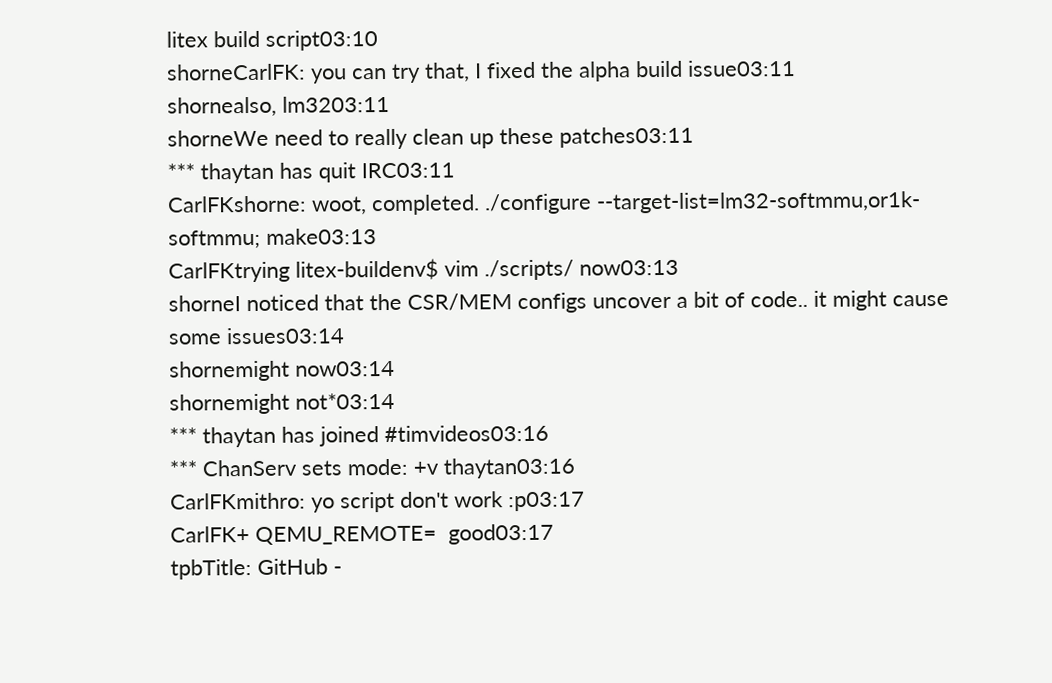litex build script03:10
shorneCarlFK: you can try that, I fixed the alpha build issue03:11
shornealso, lm3203:11
shorneWe need to really clean up these patches03:11
*** thaytan has quit IRC03:11
CarlFKshorne: woot, completed. ./configure --target-list=lm32-softmmu,or1k-softmmu; make03:13
CarlFKtrying litex-buildenv$ vim ./scripts/ now03:13
shorneI noticed that the CSR/MEM configs uncover a bit of code.. it might cause some issues03:14
shornemight now03:14
shornemight not*03:14
*** thaytan has joined #timvideos03:16
*** ChanServ sets mode: +v thaytan03:16
CarlFKmithro: yo script don't work :p03:17
CarlFK+ QEMU_REMOTE=  good03:17
tpbTitle: GitHub -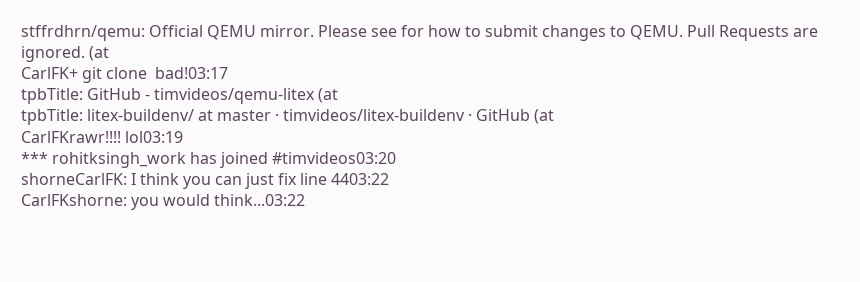stffrdhrn/qemu: Official QEMU mirror. Please see for how to submit changes to QEMU. Pull Requests are ignored. (at
CarlFK+ git clone  bad!03:17
tpbTitle: GitHub - timvideos/qemu-litex (at
tpbTitle: litex-buildenv/ at master · timvideos/litex-buildenv · GitHub (at
CarlFKrawr!!!! lol03:19
*** rohitksingh_work has joined #timvideos03:20
shorneCarlFK: I think you can just fix line 4403:22
CarlFKshorne: you would think...03:22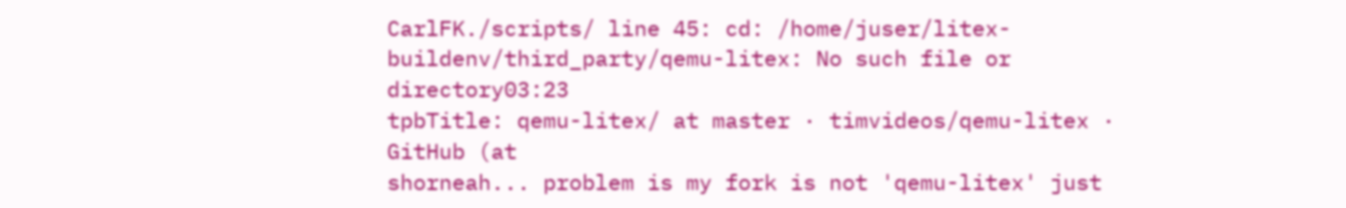CarlFK./scripts/ line 45: cd: /home/juser/litex-buildenv/third_party/qemu-litex: No such file or directory03:23
tpbTitle: qemu-litex/ at master · timvideos/qemu-litex · GitHub (at
shorneah... problem is my fork is not 'qemu-litex' just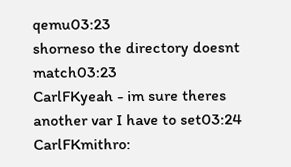qemu03:23
shorneso the directory doesnt match03:23
CarlFKyeah - im sure theres another var I have to set03:24
CarlFKmithro: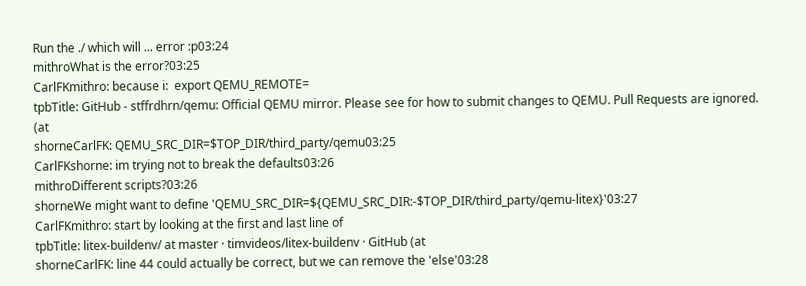Run the ./ which will ... error :p03:24
mithroWhat is the error?03:25
CarlFKmithro: because i:  export QEMU_REMOTE=
tpbTitle: GitHub - stffrdhrn/qemu: Official QEMU mirror. Please see for how to submit changes to QEMU. Pull Requests are ignored. (at
shorneCarlFK: QEMU_SRC_DIR=$TOP_DIR/third_party/qemu03:25
CarlFKshorne: im trying not to break the defaults03:26
mithroDifferent scripts?03:26
shorneWe might want to define 'QEMU_SRC_DIR=${QEMU_SRC_DIR:-$TOP_DIR/third_party/qemu-litex}'03:27
CarlFKmithro: start by looking at the first and last line of
tpbTitle: litex-buildenv/ at master · timvideos/litex-buildenv · GitHub (at
shorneCarlFK: line 44 could actually be correct, but we can remove the 'else'03:28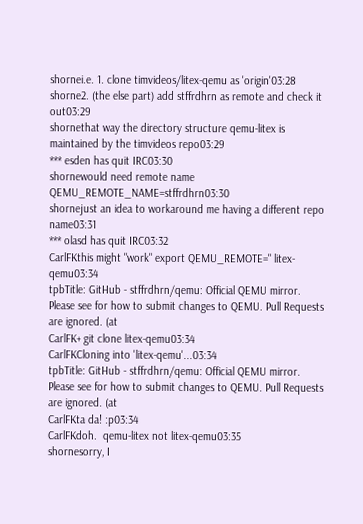shornei.e. 1. clone timvideos/litex-qemu as 'origin'03:28
shorne2. (the else part) add stffrdhrn as remote and check it out03:29
shornethat way the directory structure qemu-litex is maintained by the timvideos repo03:29
*** esden has quit IRC03:30
shornewould need remote name QEMU_REMOTE_NAME=stffrdhrn03:30
shornejust an idea to workaround me having a different repo name03:31
*** olasd has quit IRC03:32
CarlFKthis might "work" export QEMU_REMOTE=" litex-qemu03:34
tpbTitle: GitHub - stffrdhrn/qemu: Official QEMU mirror. Please see for how to submit changes to QEMU. Pull Requests are ignored. (at
CarlFK+ git clone litex-qemu03:34
CarlFKCloning into 'litex-qemu'...03:34
tpbTitle: GitHub - stffrdhrn/qemu: Official QEMU mirror. Please see for how to submit changes to QEMU. Pull Requests are ignored. (at
CarlFKta da! :p03:34
CarlFKdoh.  qemu-litex not litex-qemu03:35
shornesorry, I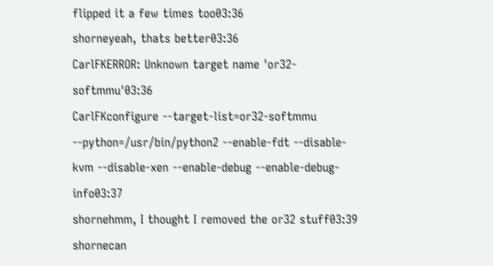flipped it a few times too03:36
shorneyeah, thats better03:36
CarlFKERROR: Unknown target name 'or32-softmmu'03:36
CarlFKconfigure --target-list=or32-softmmu --python=/usr/bin/python2 --enable-fdt --disable-kvm --disable-xen --enable-debug --enable-debug-info03:37
shornehmm, I thought I removed the or32 stuff03:39
shornecan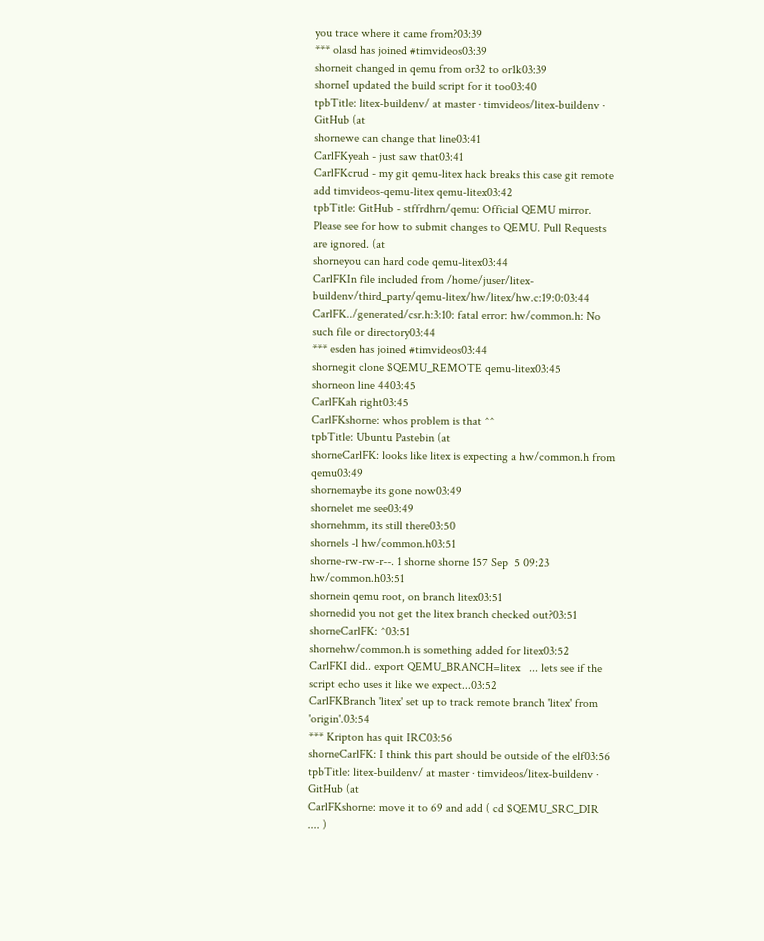you trace where it came from?03:39
*** olasd has joined #timvideos03:39
shorneit changed in qemu from or32 to or1k03:39
shorneI updated the build script for it too03:40
tpbTitle: litex-buildenv/ at master · timvideos/litex-buildenv · GitHub (at
shornewe can change that line03:41
CarlFKyeah - just saw that03:41
CarlFKcrud - my git qemu-litex hack breaks this case git remote add timvideos-qemu-litex qemu-litex03:42
tpbTitle: GitHub - stffrdhrn/qemu: Official QEMU mirror. Please see for how to submit changes to QEMU. Pull Requests are ignored. (at
shorneyou can hard code qemu-litex03:44
CarlFKIn file included from /home/juser/litex-buildenv/third_party/qemu-litex/hw/litex/hw.c:19:0:03:44
CarlFK../generated/csr.h:3:10: fatal error: hw/common.h: No such file or directory03:44
*** esden has joined #timvideos03:44
shornegit clone $QEMU_REMOTE qemu-litex03:45
shorneon line 4403:45
CarlFKah right03:45
CarlFKshorne: whos problem is that ^^
tpbTitle: Ubuntu Pastebin (at
shorneCarlFK: looks like litex is expecting a hw/common.h from qemu03:49
shornemaybe its gone now03:49
shornelet me see03:49
shornehmm, its still there03:50
shornels -l hw/common.h03:51
shorne-rw-rw-r--. 1 shorne shorne 157 Sep  5 09:23 hw/common.h03:51
shornein qemu root, on branch litex03:51
shornedid you not get the litex branch checked out?03:51
shorneCarlFK: ^03:51
shornehw/common.h is something added for litex03:52
CarlFKI did.. export QEMU_BRANCH=litex   ... lets see if the script echo uses it like we expect...03:52
CarlFKBranch 'litex' set up to track remote branch 'litex' from 'origin'.03:54
*** Kripton has quit IRC03:56
shorneCarlFK: I think this part should be outside of the elf03:56
tpbTitle: litex-buildenv/ at master · timvideos/litex-buildenv · GitHub (at
CarlFKshorne: move it to 69 and add ( cd $QEMU_SRC_DIR  .... )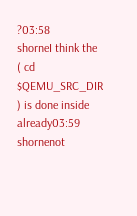?03:58
shorneI think the ( cd $QEMU_SRC_DIR ) is done inside already03:59
shornenot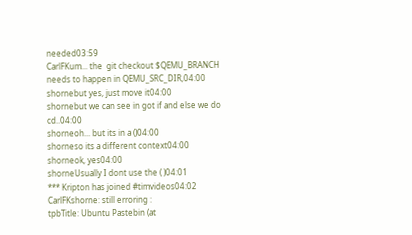needed03:59
CarlFKum... the  git checkout $QEMU_BRANCH needs to happen in QEMU_SRC_DIR,04:00
shornebut yes, just move it04:00
shornebut we can see in got if and else we do cd..04:00
shorneoh... but its in a ()04:00
shorneso its a different context04:00
shorneok, yes04:00
shorneUsually I dont use the ( )04:01
*** Kripton has joined #timvideos04:02
CarlFKshorne: still erroring :
tpbTitle: Ubuntu Pastebin (at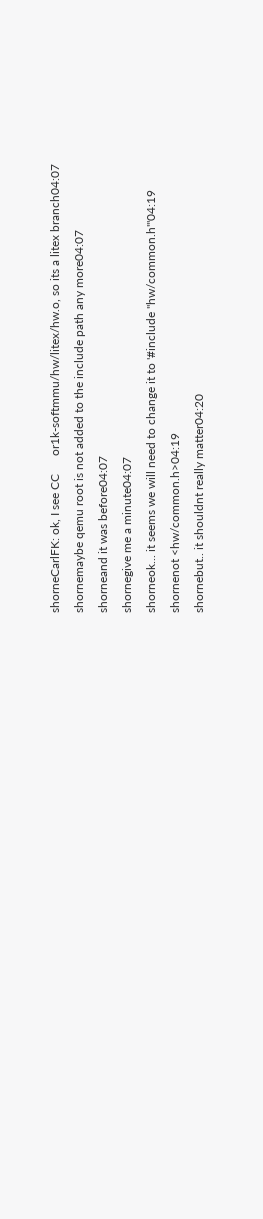shorneCarlFK: ok, I see CC      or1k-softmmu/hw/litex/hw.o, so its a litex branch04:07
shornemaybe qemu root is not added to the include path any more04:07
shorneand it was before04:07
shornegive me a minute04:07
shorneok... it seems we will need to change it to '#include "hw/common.h"'04:19
shornenot <hw/common.h>04:19
shornebut.. it shouldnt really matter04:20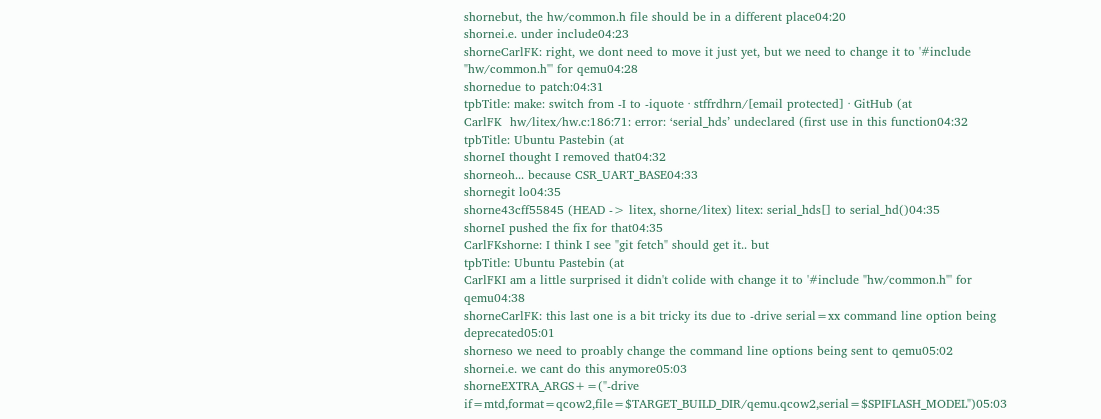shornebut, the hw/common.h file should be in a different place04:20
shornei.e. under include04:23
shorneCarlFK: right, we dont need to move it just yet, but we need to change it to '#include "hw/common.h"' for qemu04:28
shornedue to patch:04:31
tpbTitle: make: switch from -I to -iquote · stffrdhrn/[email protected] · GitHub (at
CarlFK  hw/litex/hw.c:186:71: error: ‘serial_hds’ undeclared (first use in this function04:32
tpbTitle: Ubuntu Pastebin (at
shorneI thought I removed that04:32
shorneoh... because CSR_UART_BASE04:33
shornegit lo04:35
shorne43cff55845 (HEAD -> litex, shorne/litex) litex: serial_hds[] to serial_hd()04:35
shorneI pushed the fix for that04:35
CarlFKshorne: I think I see "git fetch" should get it.. but
tpbTitle: Ubuntu Pastebin (at
CarlFKI am a little surprised it didn't colide with change it to '#include "hw/common.h"' for qemu04:38
shorneCarlFK: this last one is a bit tricky its due to -drive serial=xx command line option being deprecated05:01
shorneso we need to proably change the command line options being sent to qemu05:02
shornei.e. we cant do this anymore05:03
shorneEXTRA_ARGS+=("-drive if=mtd,format=qcow2,file=$TARGET_BUILD_DIR/qemu.qcow2,serial=$SPIFLASH_MODEL")05:03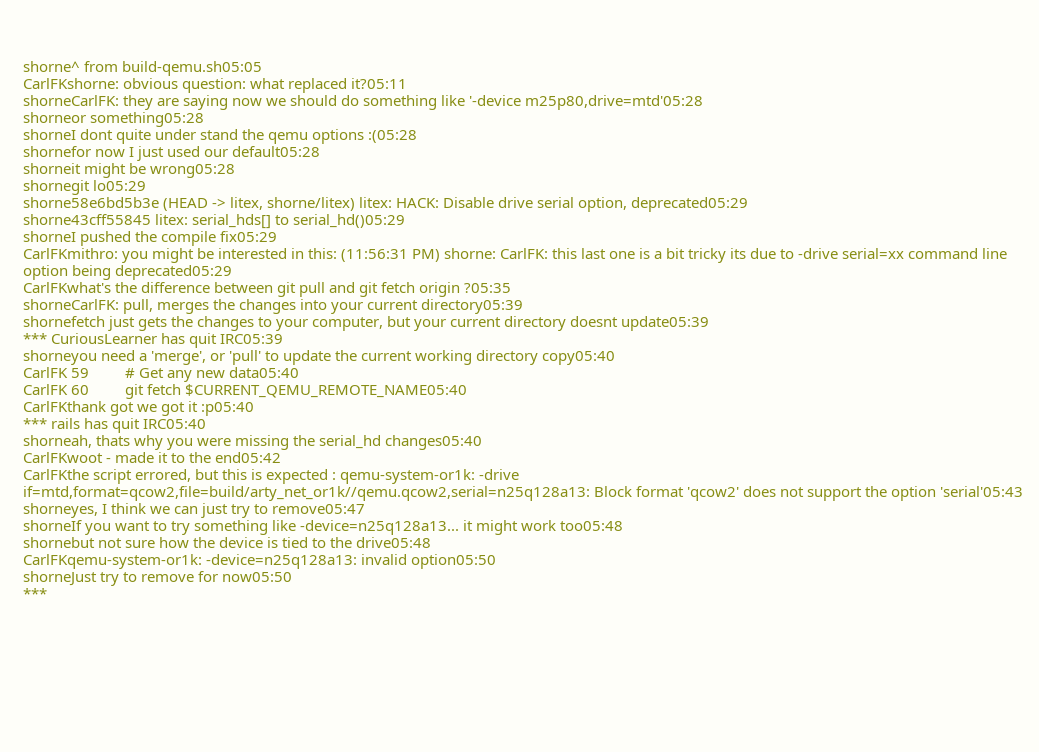shorne^ from build-qemu.sh05:05
CarlFKshorne: obvious question: what replaced it?05:11
shorneCarlFK: they are saying now we should do something like '-device m25p80,drive=mtd'05:28
shorneor something05:28
shorneI dont quite under stand the qemu options :(05:28
shornefor now I just used our default05:28
shorneit might be wrong05:28
shornegit lo05:29
shorne58e6bd5b3e (HEAD -> litex, shorne/litex) litex: HACK: Disable drive serial option, deprecated05:29
shorne43cff55845 litex: serial_hds[] to serial_hd()05:29
shorneI pushed the compile fix05:29
CarlFKmithro: you might be interested in this: (11:56:31 PM) shorne: CarlFK: this last one is a bit tricky its due to -drive serial=xx command line option being deprecated05:29
CarlFKwhat's the difference between git pull and git fetch origin ?05:35
shorneCarlFK: pull, merges the changes into your current directory05:39
shornefetch just gets the changes to your computer, but your current directory doesnt update05:39
*** CuriousLearner has quit IRC05:39
shorneyou need a 'merge', or 'pull' to update the current working directory copy05:40
CarlFK 59         # Get any new data05:40
CarlFK 60         git fetch $CURRENT_QEMU_REMOTE_NAME05:40
CarlFKthank got we got it :p05:40
*** rails has quit IRC05:40
shorneah, thats why you were missing the serial_hd changes05:40
CarlFKwoot - made it to the end05:42
CarlFKthe script errored, but this is expected : qemu-system-or1k: -drive if=mtd,format=qcow2,file=build/arty_net_or1k//qemu.qcow2,serial=n25q128a13: Block format 'qcow2' does not support the option 'serial'05:43
shorneyes, I think we can just try to remove05:47
shorneIf you want to try something like -device=n25q128a13... it might work too05:48
shornebut not sure how the device is tied to the drive05:48
CarlFKqemu-system-or1k: -device=n25q128a13: invalid option05:50
shorneJust try to remove for now05:50
***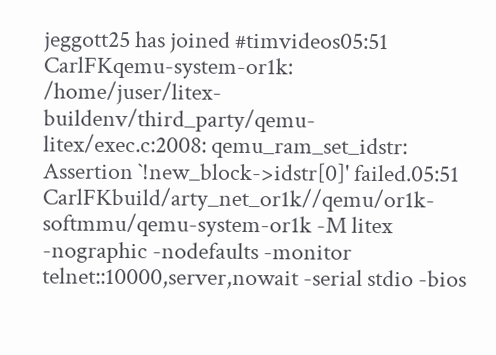jeggott25 has joined #timvideos05:51
CarlFKqemu-system-or1k: /home/juser/litex-buildenv/third_party/qemu-litex/exec.c:2008: qemu_ram_set_idstr: Assertion `!new_block->idstr[0]' failed.05:51
CarlFKbuild/arty_net_or1k//qemu/or1k-softmmu/qemu-system-or1k -M litex -nographic -nodefaults -monitor telnet::10000,server,nowait -serial stdio -bios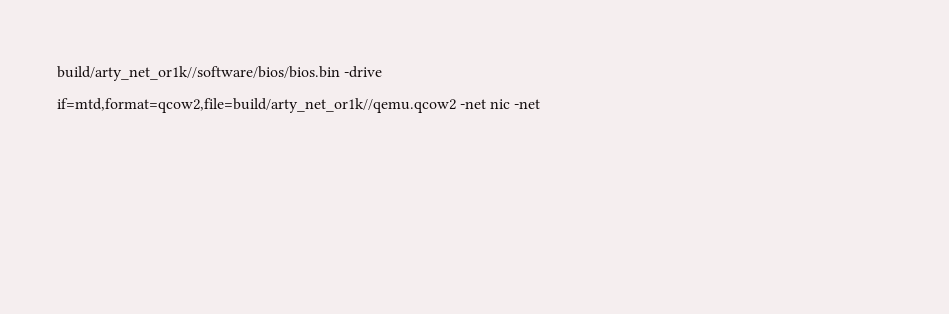build/arty_net_or1k//software/bios/bios.bin -drive if=mtd,format=qcow2,file=build/arty_net_or1k//qemu.qcow2 -net nic -net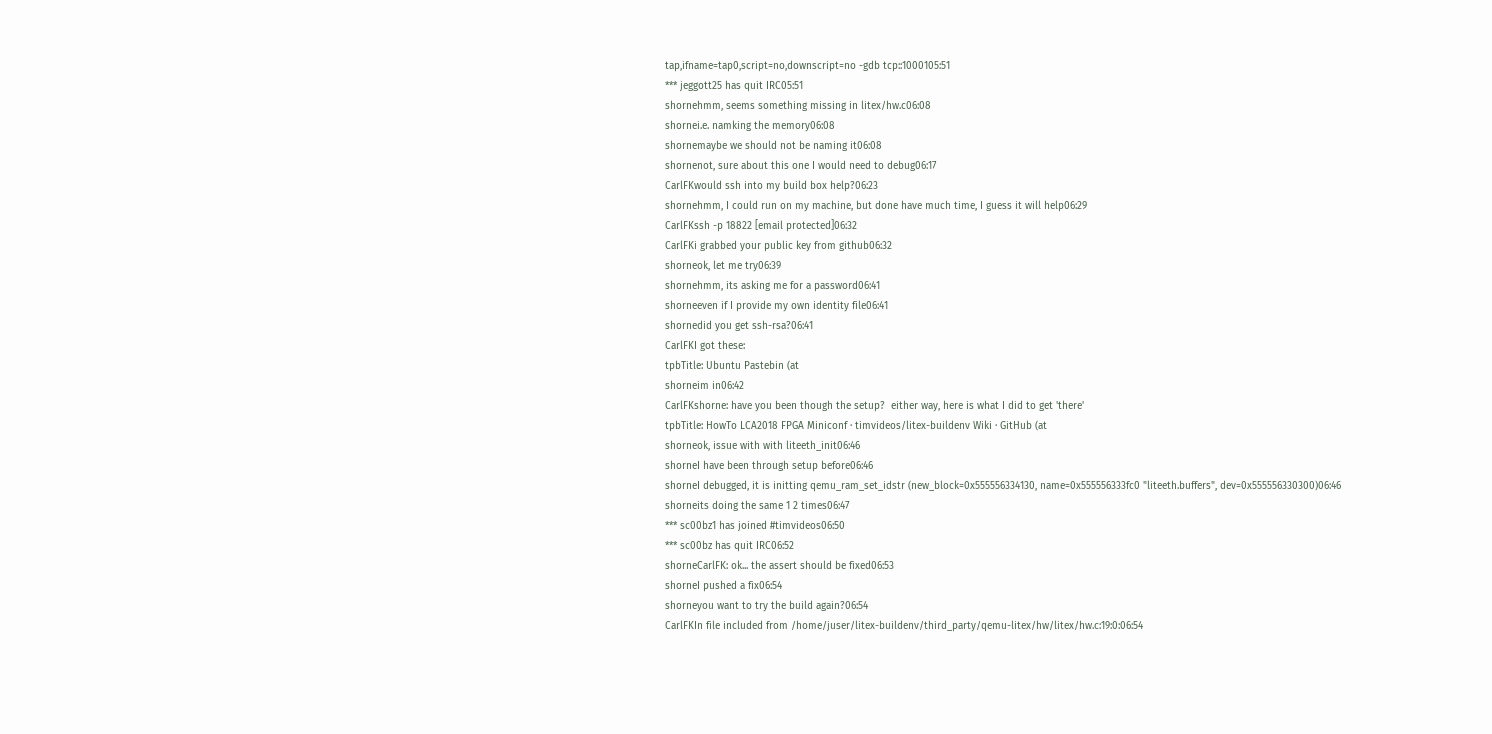tap,ifname=tap0,script=no,downscript=no -gdb tcp::1000105:51
*** jeggott25 has quit IRC05:51
shornehmm, seems something missing in litex/hw.c06:08
shornei.e. namking the memory06:08
shornemaybe we should not be naming it06:08
shornenot, sure about this one I would need to debug06:17
CarlFKwould ssh into my build box help?06:23
shornehmm, I could run on my machine, but done have much time, I guess it will help06:29
CarlFKssh -p 18822 [email protected]06:32
CarlFKi grabbed your public key from github06:32
shorneok, let me try06:39
shornehmm, its asking me for a password06:41
shorneeven if I provide my own identity file06:41
shornedid you get ssh-rsa?06:41
CarlFKI got these:
tpbTitle: Ubuntu Pastebin (at
shorneim in06:42
CarlFKshorne: have you been though the setup?  either way, here is what I did to get 'there'
tpbTitle: HowTo LCA2018 FPGA Miniconf · timvideos/litex-buildenv Wiki · GitHub (at
shorneok, issue with with liteeth_init06:46
shorneI have been through setup before06:46
shorneI debugged, it is initting qemu_ram_set_idstr (new_block=0x555556334130, name=0x555556333fc0 "liteeth.buffers", dev=0x555556330300)06:46
shorneits doing the same 1 2 times06:47
*** sc00bz1 has joined #timvideos06:50
*** sc00bz has quit IRC06:52
shorneCarlFK: ok... the assert should be fixed06:53
shorneI pushed a fix06:54
shorneyou want to try the build again?06:54
CarlFKIn file included from /home/juser/litex-buildenv/third_party/qemu-litex/hw/litex/hw.c:19:0:06:54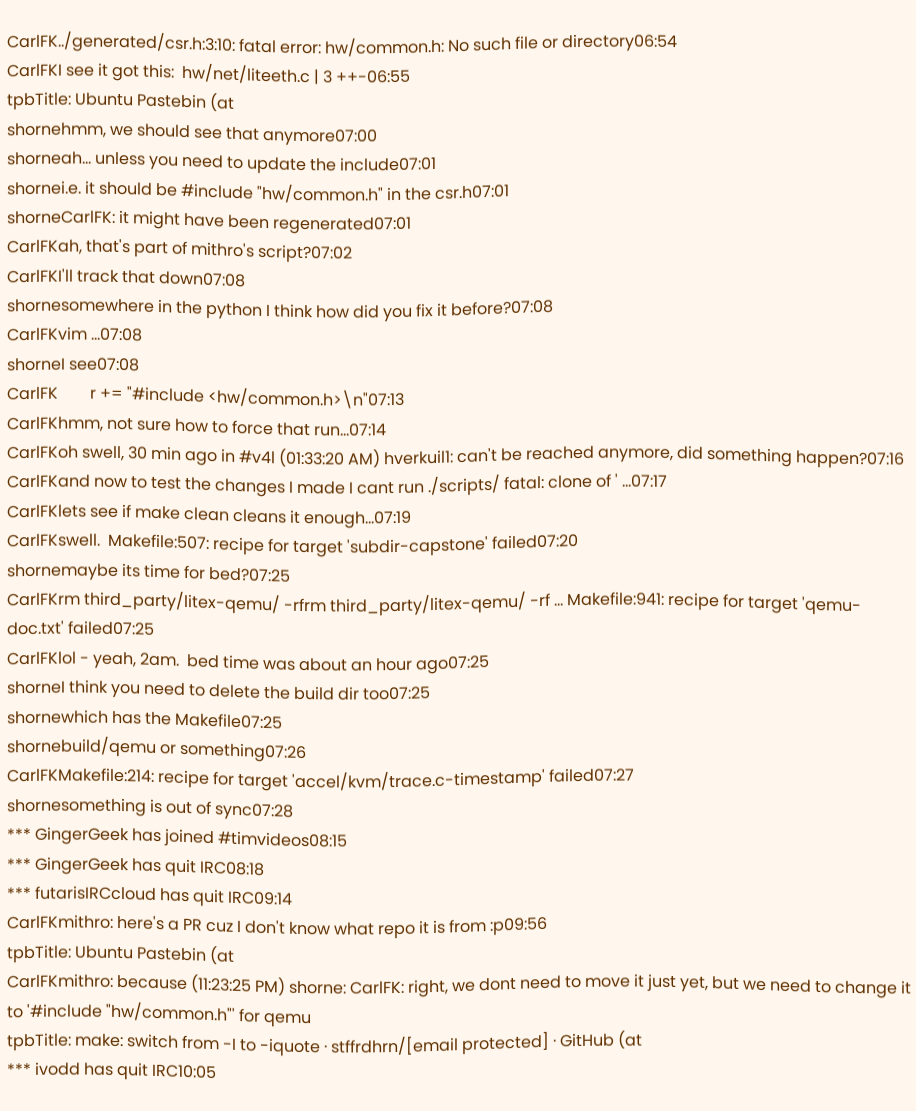CarlFK../generated/csr.h:3:10: fatal error: hw/common.h: No such file or directory06:54
CarlFKI see it got this:  hw/net/liteeth.c | 3 ++-06:55
tpbTitle: Ubuntu Pastebin (at
shornehmm, we should see that anymore07:00
shorneah... unless you need to update the include07:01
shornei.e. it should be #include "hw/common.h" in the csr.h07:01
shorneCarlFK: it might have been regenerated07:01
CarlFKah, that's part of mithro's script?07:02
CarlFKI'll track that down07:08
shornesomewhere in the python I think how did you fix it before?07:08
CarlFKvim ...07:08
shorneI see07:08
CarlFK        r += "#include <hw/common.h>\n"07:13
CarlFKhmm, not sure how to force that run...07:14
CarlFKoh swell, 30 min ago in #v4l (01:33:20 AM) hverkuil1: can't be reached anymore, did something happen?07:16
CarlFKand now to test the changes I made I cant run ./scripts/ fatal: clone of ' ...07:17
CarlFKlets see if make clean cleans it enough...07:19
CarlFKswell.  Makefile:507: recipe for target 'subdir-capstone' failed07:20
shornemaybe its time for bed?07:25
CarlFKrm third_party/litex-qemu/ -rfrm third_party/litex-qemu/ -rf ... Makefile:941: recipe for target 'qemu-doc.txt' failed07:25
CarlFKlol - yeah, 2am.  bed time was about an hour ago07:25
shorneI think you need to delete the build dir too07:25
shornewhich has the Makefile07:25
shornebuild/qemu or something07:26
CarlFKMakefile:214: recipe for target 'accel/kvm/trace.c-timestamp' failed07:27
shornesomething is out of sync07:28
*** GingerGeek has joined #timvideos08:15
*** GingerGeek has quit IRC08:18
*** futarisIRCcloud has quit IRC09:14
CarlFKmithro: here's a PR cuz I don't know what repo it is from :p09:56
tpbTitle: Ubuntu Pastebin (at
CarlFKmithro: because (11:23:25 PM) shorne: CarlFK: right, we dont need to move it just yet, but we need to change it to '#include "hw/common.h"' for qemu
tpbTitle: make: switch from -I to -iquote · stffrdhrn/[email protected] · GitHub (at
*** ivodd has quit IRC10:05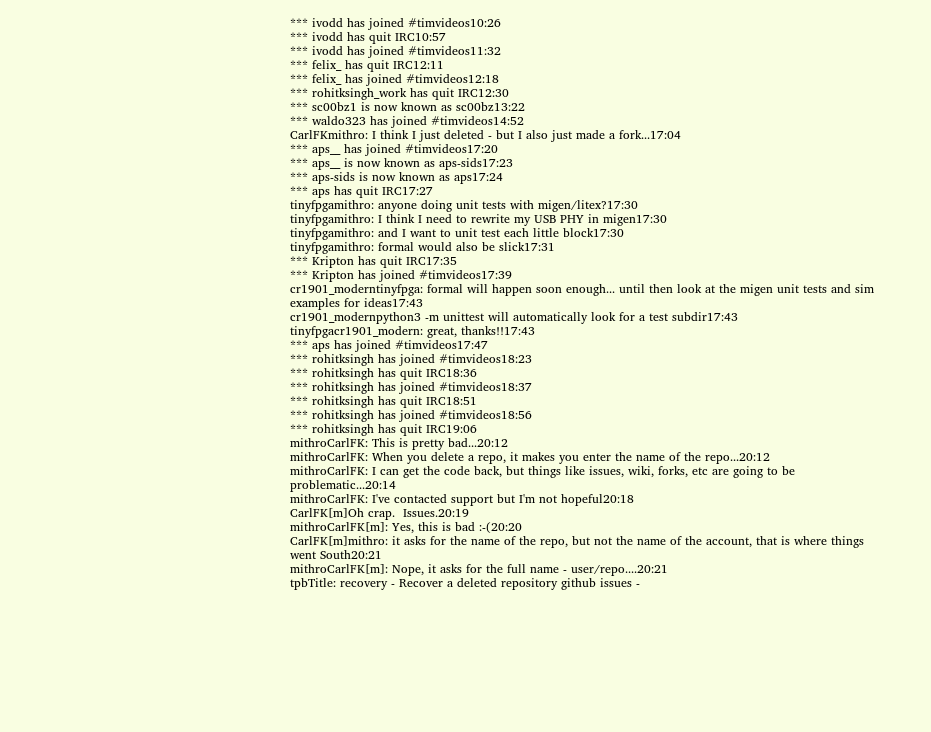*** ivodd has joined #timvideos10:26
*** ivodd has quit IRC10:57
*** ivodd has joined #timvideos11:32
*** felix_ has quit IRC12:11
*** felix_ has joined #timvideos12:18
*** rohitksingh_work has quit IRC12:30
*** sc00bz1 is now known as sc00bz13:22
*** waldo323 has joined #timvideos14:52
CarlFKmithro: I think I just deleted - but I also just made a fork...17:04
*** aps__ has joined #timvideos17:20
*** aps__ is now known as aps-sids17:23
*** aps-sids is now known as aps17:24
*** aps has quit IRC17:27
tinyfpgamithro: anyone doing unit tests with migen/litex?17:30
tinyfpgamithro: I think I need to rewrite my USB PHY in migen17:30
tinyfpgamithro: and I want to unit test each little block17:30
tinyfpgamithro: formal would also be slick17:31
*** Kripton has quit IRC17:35
*** Kripton has joined #timvideos17:39
cr1901_moderntinyfpga: formal will happen soon enough... until then look at the migen unit tests and sim examples for ideas17:43
cr1901_modernpython3 -m unittest will automatically look for a test subdir17:43
tinyfpgacr1901_modern: great, thanks!!17:43
*** aps has joined #timvideos17:47
*** rohitksingh has joined #timvideos18:23
*** rohitksingh has quit IRC18:36
*** rohitksingh has joined #timvideos18:37
*** rohitksingh has quit IRC18:51
*** rohitksingh has joined #timvideos18:56
*** rohitksingh has quit IRC19:06
mithroCarlFK: This is pretty bad...20:12
mithroCarlFK: When you delete a repo, it makes you enter the name of the repo...20:12
mithroCarlFK: I can get the code back, but things like issues, wiki, forks, etc are going to be problematic...20:14
mithroCarlFK: I've contacted support but I'm not hopeful20:18
CarlFK[m]Oh crap.  Issues.20:19
mithroCarlFK[m]: Yes, this is bad :-(20:20
CarlFK[m]mithro: it asks for the name of the repo, but not the name of the account, that is where things went South20:21
mithroCarlFK[m]: Nope, it asks for the full name - user/repo....20:21
tpbTitle: recovery - Recover a deleted repository github issues -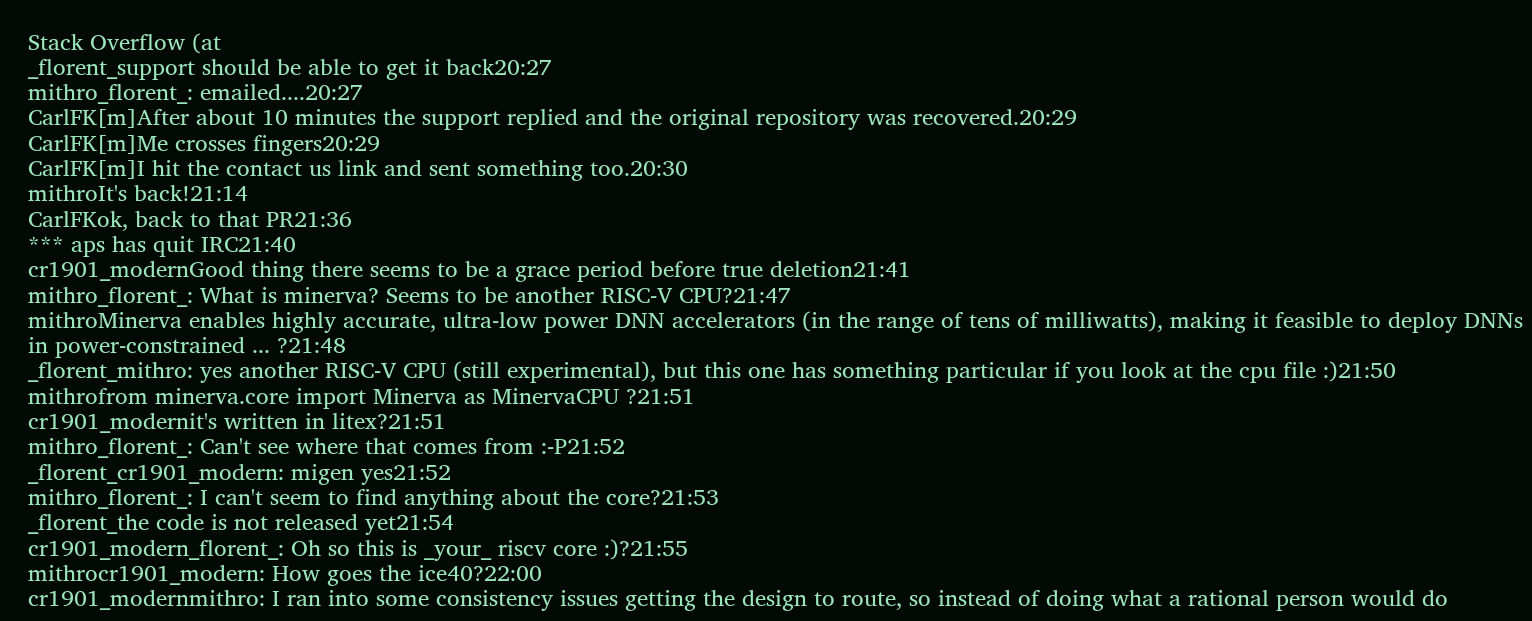Stack Overflow (at
_florent_support should be able to get it back20:27
mithro_florent_: emailed....20:27
CarlFK[m]After about 10 minutes the support replied and the original repository was recovered.20:29
CarlFK[m]Me crosses fingers20:29
CarlFK[m]I hit the contact us link and sent something too.20:30
mithroIt's back!21:14
CarlFKok, back to that PR21:36
*** aps has quit IRC21:40
cr1901_modernGood thing there seems to be a grace period before true deletion21:41
mithro_florent_: What is minerva? Seems to be another RISC-V CPU?21:47
mithroMinerva enables highly accurate, ultra-low power DNN accelerators (in the range of tens of milliwatts), making it feasible to deploy DNNs in power-constrained ... ?21:48
_florent_mithro: yes another RISC-V CPU (still experimental), but this one has something particular if you look at the cpu file :)21:50
mithrofrom minerva.core import Minerva as MinervaCPU ?21:51
cr1901_modernit's written in litex?21:51
mithro_florent_: Can't see where that comes from :-P21:52
_florent_cr1901_modern: migen yes21:52
mithro_florent_: I can't seem to find anything about the core?21:53
_florent_the code is not released yet21:54
cr1901_modern_florent_: Oh so this is _your_ riscv core :)?21:55
mithrocr1901_modern: How goes the ice40?22:00
cr1901_modernmithro: I ran into some consistency issues getting the design to route, so instead of doing what a rational person would do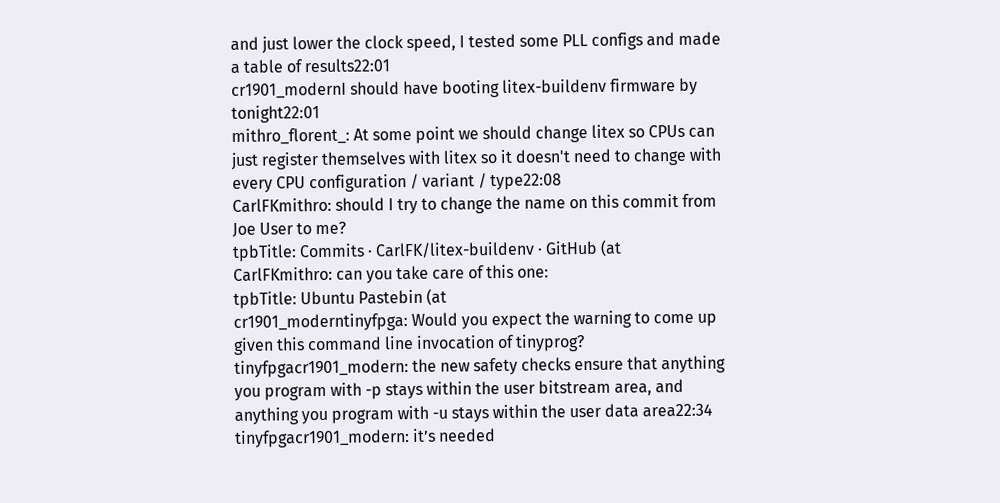and just lower the clock speed, I tested some PLL configs and made a table of results22:01
cr1901_modernI should have booting litex-buildenv firmware by tonight22:01
mithro_florent_: At some point we should change litex so CPUs can just register themselves with litex so it doesn't need to change with every CPU configuration / variant / type22:08
CarlFKmithro: should I try to change the name on this commit from Joe User to me?
tpbTitle: Commits · CarlFK/litex-buildenv · GitHub (at
CarlFKmithro: can you take care of this one:
tpbTitle: Ubuntu Pastebin (at
cr1901_moderntinyfpga: Would you expect the warning to come up given this command line invocation of tinyprog?
tinyfpgacr1901_modern: the new safety checks ensure that anything you program with -p stays within the user bitstream area, and anything you program with -u stays within the user data area22:34
tinyfpgacr1901_modern: it’s needed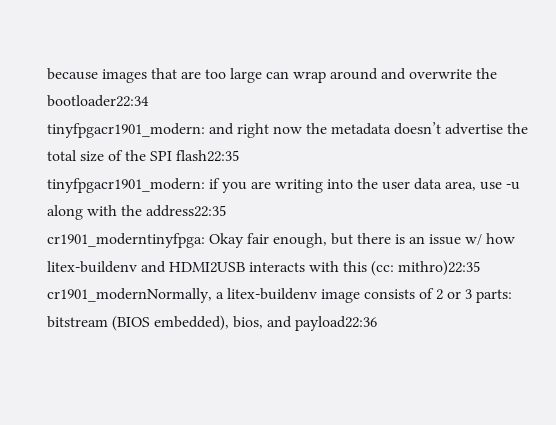because images that are too large can wrap around and overwrite the bootloader22:34
tinyfpgacr1901_modern: and right now the metadata doesn’t advertise the total size of the SPI flash22:35
tinyfpgacr1901_modern: if you are writing into the user data area, use -u along with the address22:35
cr1901_moderntinyfpga: Okay fair enough, but there is an issue w/ how litex-buildenv and HDMI2USB interacts with this (cc: mithro)22:35
cr1901_modernNormally, a litex-buildenv image consists of 2 or 3 parts: bitstream (BIOS embedded), bios, and payload22:36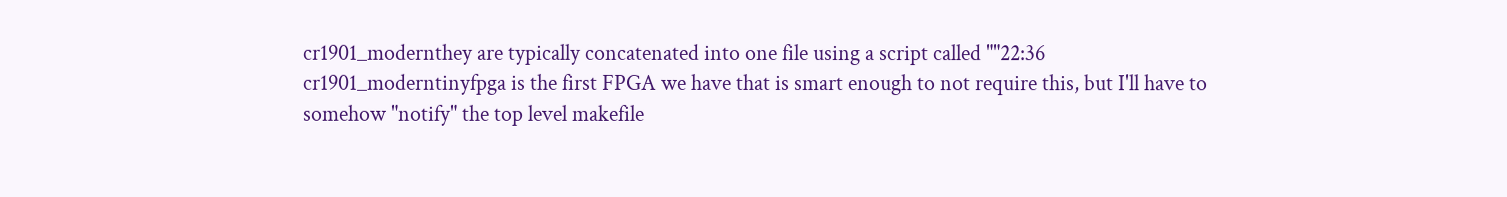cr1901_modernthey are typically concatenated into one file using a script called ""22:36
cr1901_moderntinyfpga is the first FPGA we have that is smart enough to not require this, but I'll have to somehow "notify" the top level makefile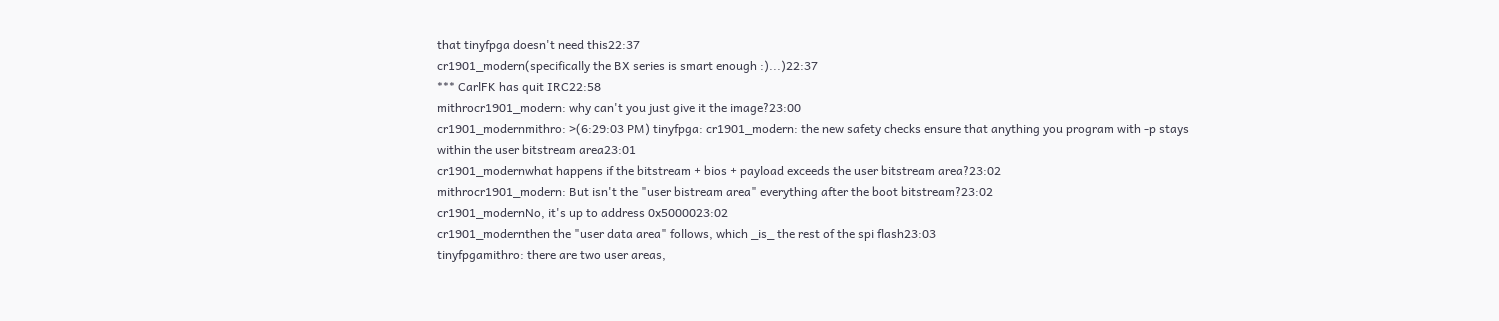that tinyfpga doesn't need this22:37
cr1901_modern(specifically the BX series is smart enough :)...)22:37
*** CarlFK has quit IRC22:58
mithrocr1901_modern: why can't you just give it the image?23:00
cr1901_modernmithro: >(6:29:03 PM) tinyfpga: cr1901_modern: the new safety checks ensure that anything you program with -p stays within the user bitstream area23:01
cr1901_modernwhat happens if the bitstream + bios + payload exceeds the user bitstream area?23:02
mithrocr1901_modern: But isn't the "user bistream area" everything after the boot bitstream?23:02
cr1901_modernNo, it's up to address 0x5000023:02
cr1901_modernthen the "user data area" follows, which _is_ the rest of the spi flash23:03
tinyfpgamithro: there are two user areas,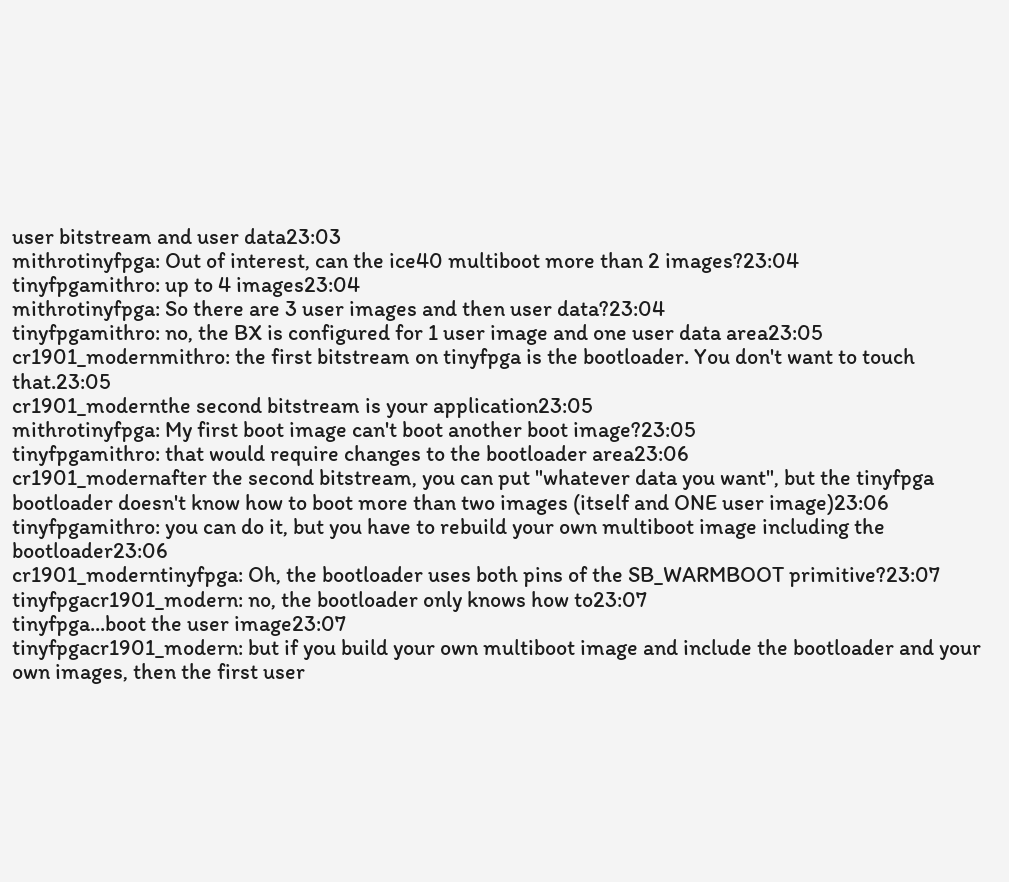user bitstream and user data23:03
mithrotinyfpga: Out of interest, can the ice40 multiboot more than 2 images?23:04
tinyfpgamithro: up to 4 images23:04
mithrotinyfpga: So there are 3 user images and then user data?23:04
tinyfpgamithro: no, the BX is configured for 1 user image and one user data area23:05
cr1901_modernmithro: the first bitstream on tinyfpga is the bootloader. You don't want to touch that.23:05
cr1901_modernthe second bitstream is your application23:05
mithrotinyfpga: My first boot image can't boot another boot image?23:05
tinyfpgamithro: that would require changes to the bootloader area23:06
cr1901_modernafter the second bitstream, you can put "whatever data you want", but the tinyfpga bootloader doesn't know how to boot more than two images (itself and ONE user image)23:06
tinyfpgamithro: you can do it, but you have to rebuild your own multiboot image including the bootloader23:06
cr1901_moderntinyfpga: Oh, the bootloader uses both pins of the SB_WARMBOOT primitive?23:07
tinyfpgacr1901_modern: no, the bootloader only knows how to23:07
tinyfpga...boot the user image23:07
tinyfpgacr1901_modern: but if you build your own multiboot image and include the bootloader and your own images, then the first user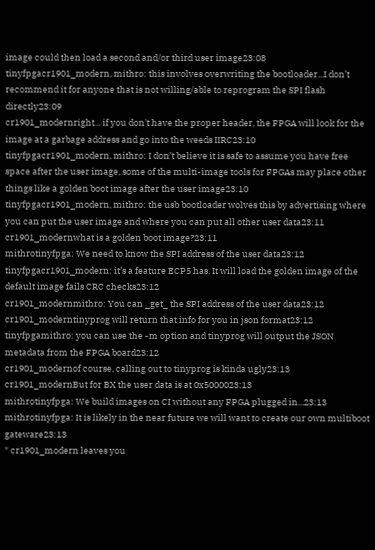image could then load a second and/or third user image23:08
tinyfpgacr1901_modern, mithro: this involves overwriting the bootloader...I don’t recommend it for anyone that is not willing/able to reprogram the SPI flash directly23:09
cr1901_modernright... if you don't have the proper header, the FPGA will look for the image at a garbage address and go into the weeds IIRC23:10
tinyfpgacr1901_modern, mithro: I don’t believe it is safe to assume you have free space after the user image, some of the multi-image tools for FPGAs may place other things like a golden boot image after the user image23:10
tinyfpgacr1901_modern, mithro: the usb bootloader wolves this by advertising where you can put the user image and where you can put all other user data23:11
cr1901_modernwhat is a golden boot image?23:11
mithrotinyfpga: We need to know the SPI address of the user data23:12
tinyfpgacr1901_modern: it’s a feature ECP5 has. It will load the golden image of the default image fails CRC checks23:12
cr1901_modernmithro: You can _get_ the SPI address of the user data23:12
cr1901_moderntinyprog will return that info for you in json format23:12
tinyfpgamithro: you can use the -m option and tinyprog will output the JSON metadata from the FPGA board23:12
cr1901_modernof course, calling out to tinyprog is kinda ugly23:13
cr1901_modernBut for BX the user data is at 0x5000023:13
mithrotinyfpga: We build images on CI without any FPGA plugged in...23:13
mithrotinyfpga: It is likely in the near future we will want to create our own multiboot gateware23:13
* cr1901_modern leaves you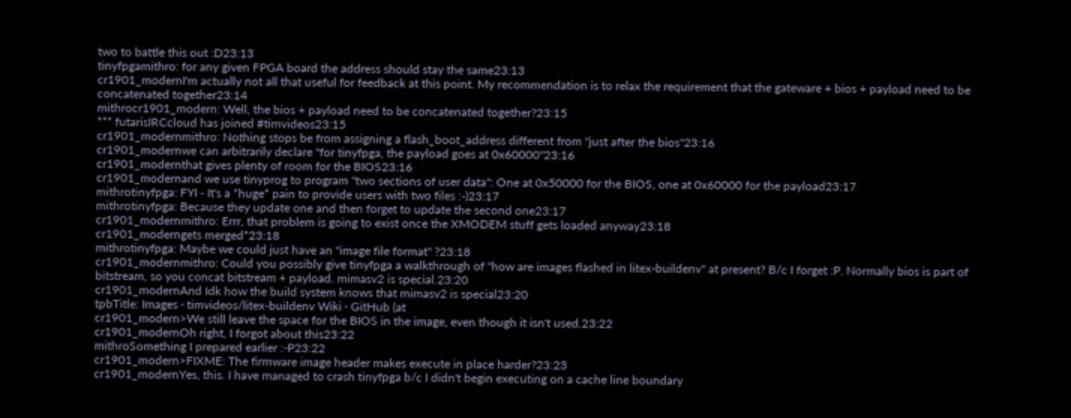two to battle this out :D23:13
tinyfpgamithro: for any given FPGA board the address should stay the same23:13
cr1901_modernI'm actually not all that useful for feedback at this point. My recommendation is to relax the requirement that the gateware + bios + payload need to be concatenated together23:14
mithrocr1901_modern: Well, the bios + payload need to be concatenated together?23:15
*** futarisIRCcloud has joined #timvideos23:15
cr1901_modernmithro: Nothing stops be from assigning a flash_boot_address different from "just after the bios"23:16
cr1901_modernwe can arbitrarily declare "for tinyfpga, the payload goes at 0x60000"23:16
cr1901_modernthat gives plenty of room for the BIOS23:16
cr1901_modernand we use tinyprog to program "two sections of user data": One at 0x50000 for the BIOS, one at 0x60000 for the payload23:17
mithrotinyfpga: FYI - It's a *huge* pain to provide users with two files :-)23:17
mithrotinyfpga: Because they update one and then forget to update the second one23:17
cr1901_modernmithro: Errr, that problem is going to exist once the XMODEM stuff gets loaded anyway23:18
cr1901_moderngets merged*23:18
mithrotinyfpga: Maybe we could just have an "image file format" ?23:18
cr1901_modernmithro: Could you possibly give tinyfpga a walkthrough of "how are images flashed in litex-buildenv" at present? B/c I forget :P. Normally bios is part of bitstream, so you concat bitstream + payload. mimasv2 is special.23:20
cr1901_modernAnd Idk how the build system knows that mimasv2 is special23:20
tpbTitle: Images · timvideos/litex-buildenv Wiki · GitHub (at
cr1901_modern>We still leave the space for the BIOS in the image, even though it isn't used.23:22
cr1901_modernOh right, I forgot about this23:22
mithroSomething I prepared earlier :-P23:22
cr1901_modern>FIXME: The firmware image header makes execute in place harder?23:23
cr1901_modernYes, this. I have managed to crash tinyfpga b/c I didn't begin executing on a cache line boundary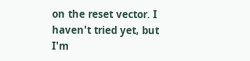on the reset vector. I haven't tried yet, but I'm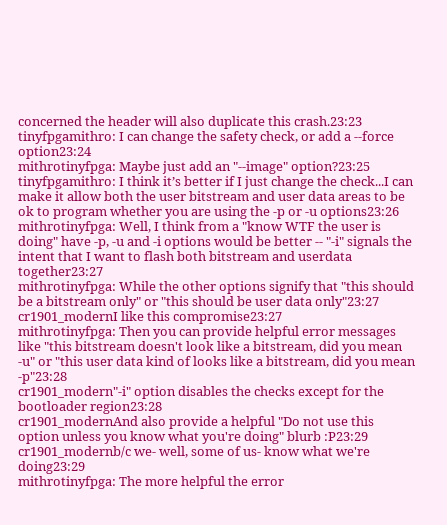concerned the header will also duplicate this crash.23:23
tinyfpgamithro: I can change the safety check, or add a --force option23:24
mithrotinyfpga: Maybe just add an "--image" option?23:25
tinyfpgamithro: I think it’s better if I just change the check...I can make it allow both the user bitstream and user data areas to be ok to program whether you are using the -p or -u options23:26
mithrotinyfpga: Well, I think from a "know WTF the user is doing" have -p, -u and -i options would be better -- "-i" signals the intent that I want to flash both bitstream and userdata together23:27
mithrotinyfpga: While the other options signify that "this should be a bitstream only" or "this should be user data only"23:27
cr1901_modernI like this compromise23:27
mithrotinyfpga: Then you can provide helpful error messages like "this bitstream doesn't look like a bitstream, did you mean -u" or "this user data kind of looks like a bitstream, did you mean -p"23:28
cr1901_modern"-i" option disables the checks except for the bootloader region23:28
cr1901_modernAnd also provide a helpful "Do not use this option unless you know what you're doing" blurb :P23:29
cr1901_modernb/c we- well, some of us- know what we're doing23:29
mithrotinyfpga: The more helpful the error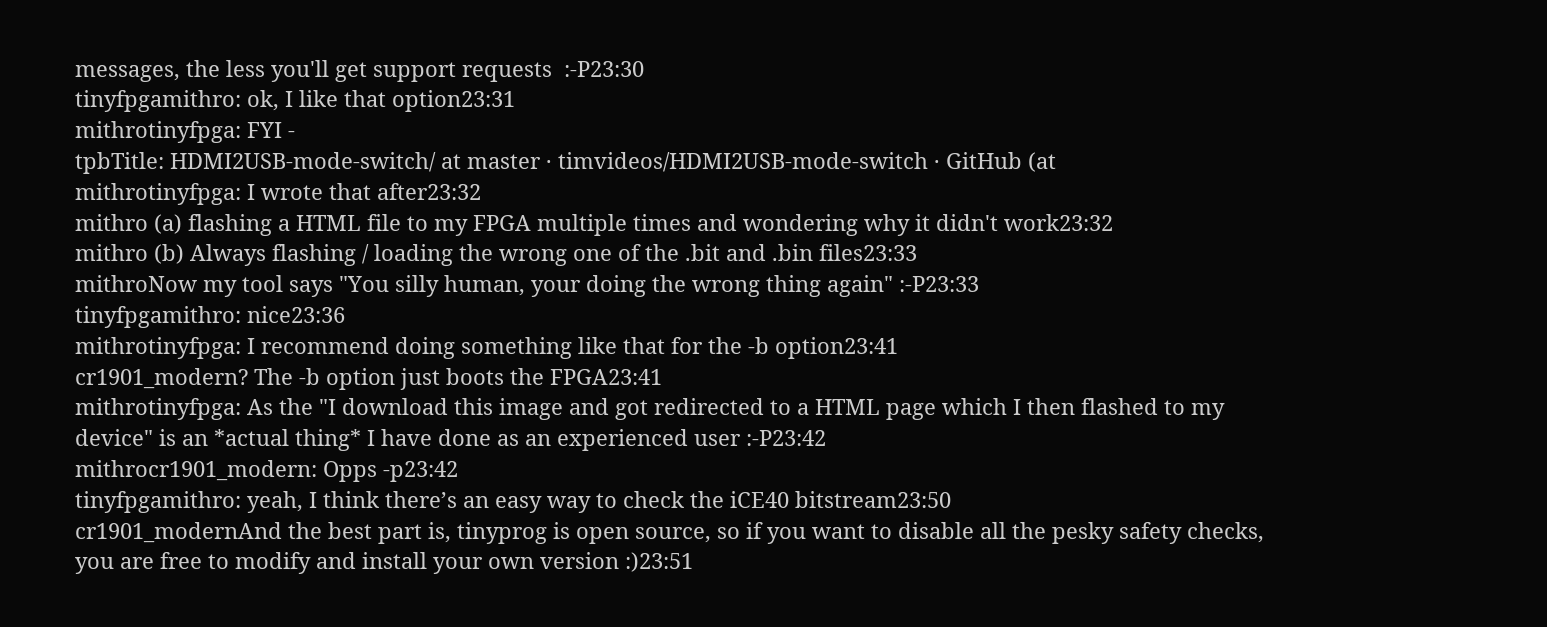messages, the less you'll get support requests  :-P23:30
tinyfpgamithro: ok, I like that option23:31
mithrotinyfpga: FYI -
tpbTitle: HDMI2USB-mode-switch/ at master · timvideos/HDMI2USB-mode-switch · GitHub (at
mithrotinyfpga: I wrote that after23:32
mithro (a) flashing a HTML file to my FPGA multiple times and wondering why it didn't work23:32
mithro (b) Always flashing / loading the wrong one of the .bit and .bin files23:33
mithroNow my tool says "You silly human, your doing the wrong thing again" :-P23:33
tinyfpgamithro: nice23:36
mithrotinyfpga: I recommend doing something like that for the -b option23:41
cr1901_modern? The -b option just boots the FPGA23:41
mithrotinyfpga: As the "I download this image and got redirected to a HTML page which I then flashed to my device" is an *actual thing* I have done as an experienced user :-P23:42
mithrocr1901_modern: Opps -p23:42
tinyfpgamithro: yeah, I think there’s an easy way to check the iCE40 bitstream23:50
cr1901_modernAnd the best part is, tinyprog is open source, so if you want to disable all the pesky safety checks, you are free to modify and install your own version :)23:51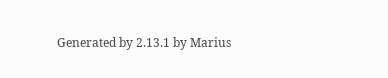Generated by 2.13.1 by Marius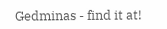Gedminas - find it at!